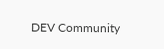DEV Community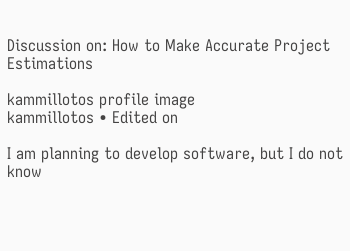Discussion on: How to Make Accurate Project Estimations

kammillotos profile image
kammillotos • Edited on

I am planning to develop software, but I do not know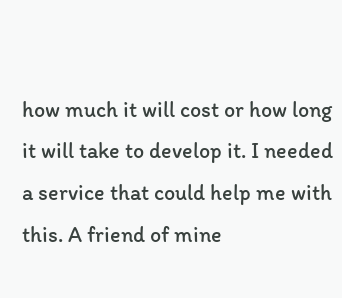how much it will cost or how long it will take to develop it. I needed a service that could help me with this. A friend of mine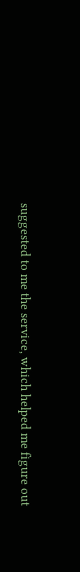suggested to me the service, which helped me figure out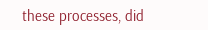these processes, did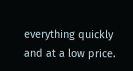everything quickly and at a low price.